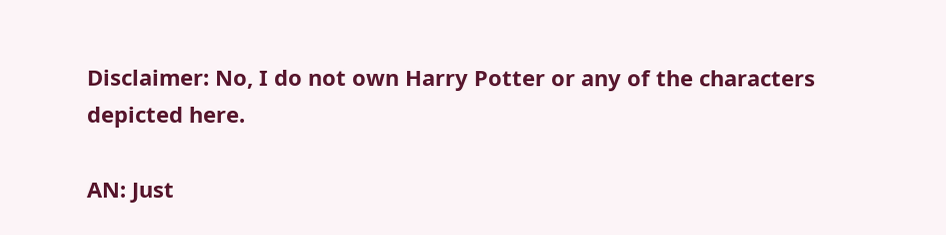Disclaimer: No, I do not own Harry Potter or any of the characters depicted here.

AN: Just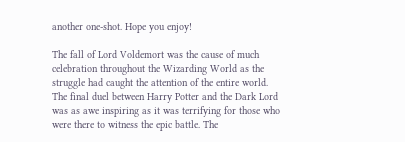another one-shot. Hope you enjoy!

The fall of Lord Voldemort was the cause of much celebration throughout the Wizarding World as the struggle had caught the attention of the entire world. The final duel between Harry Potter and the Dark Lord was as awe inspiring as it was terrifying for those who were there to witness the epic battle. The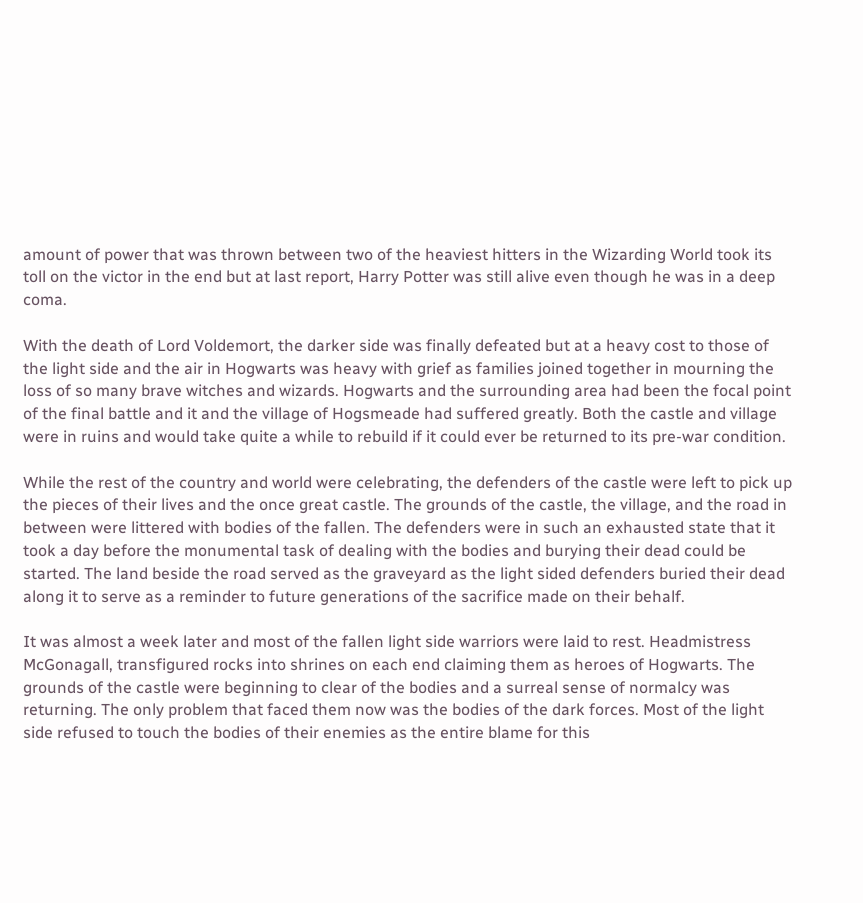amount of power that was thrown between two of the heaviest hitters in the Wizarding World took its toll on the victor in the end but at last report, Harry Potter was still alive even though he was in a deep coma.

With the death of Lord Voldemort, the darker side was finally defeated but at a heavy cost to those of the light side and the air in Hogwarts was heavy with grief as families joined together in mourning the loss of so many brave witches and wizards. Hogwarts and the surrounding area had been the focal point of the final battle and it and the village of Hogsmeade had suffered greatly. Both the castle and village were in ruins and would take quite a while to rebuild if it could ever be returned to its pre-war condition.

While the rest of the country and world were celebrating, the defenders of the castle were left to pick up the pieces of their lives and the once great castle. The grounds of the castle, the village, and the road in between were littered with bodies of the fallen. The defenders were in such an exhausted state that it took a day before the monumental task of dealing with the bodies and burying their dead could be started. The land beside the road served as the graveyard as the light sided defenders buried their dead along it to serve as a reminder to future generations of the sacrifice made on their behalf.

It was almost a week later and most of the fallen light side warriors were laid to rest. Headmistress McGonagall, transfigured rocks into shrines on each end claiming them as heroes of Hogwarts. The grounds of the castle were beginning to clear of the bodies and a surreal sense of normalcy was returning. The only problem that faced them now was the bodies of the dark forces. Most of the light side refused to touch the bodies of their enemies as the entire blame for this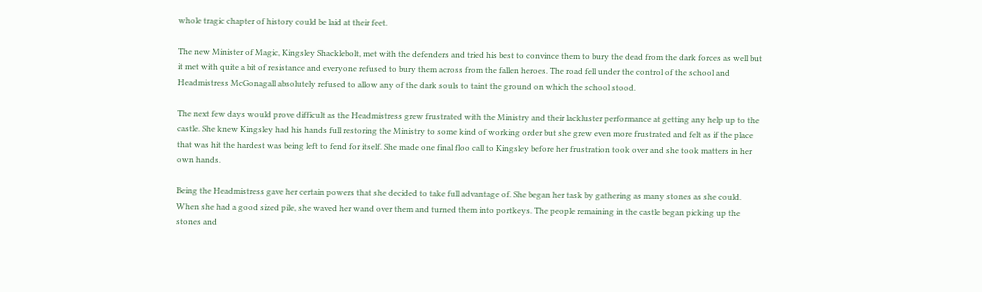whole tragic chapter of history could be laid at their feet.

The new Minister of Magic, Kingsley Shacklebolt, met with the defenders and tried his best to convince them to bury the dead from the dark forces as well but it met with quite a bit of resistance and everyone refused to bury them across from the fallen heroes. The road fell under the control of the school and Headmistress McGonagall absolutely refused to allow any of the dark souls to taint the ground on which the school stood.

The next few days would prove difficult as the Headmistress grew frustrated with the Ministry and their lackluster performance at getting any help up to the castle. She knew Kingsley had his hands full restoring the Ministry to some kind of working order but she grew even more frustrated and felt as if the place that was hit the hardest was being left to fend for itself. She made one final floo call to Kingsley before her frustration took over and she took matters in her own hands.

Being the Headmistress gave her certain powers that she decided to take full advantage of. She began her task by gathering as many stones as she could. When she had a good sized pile, she waved her wand over them and turned them into portkeys. The people remaining in the castle began picking up the stones and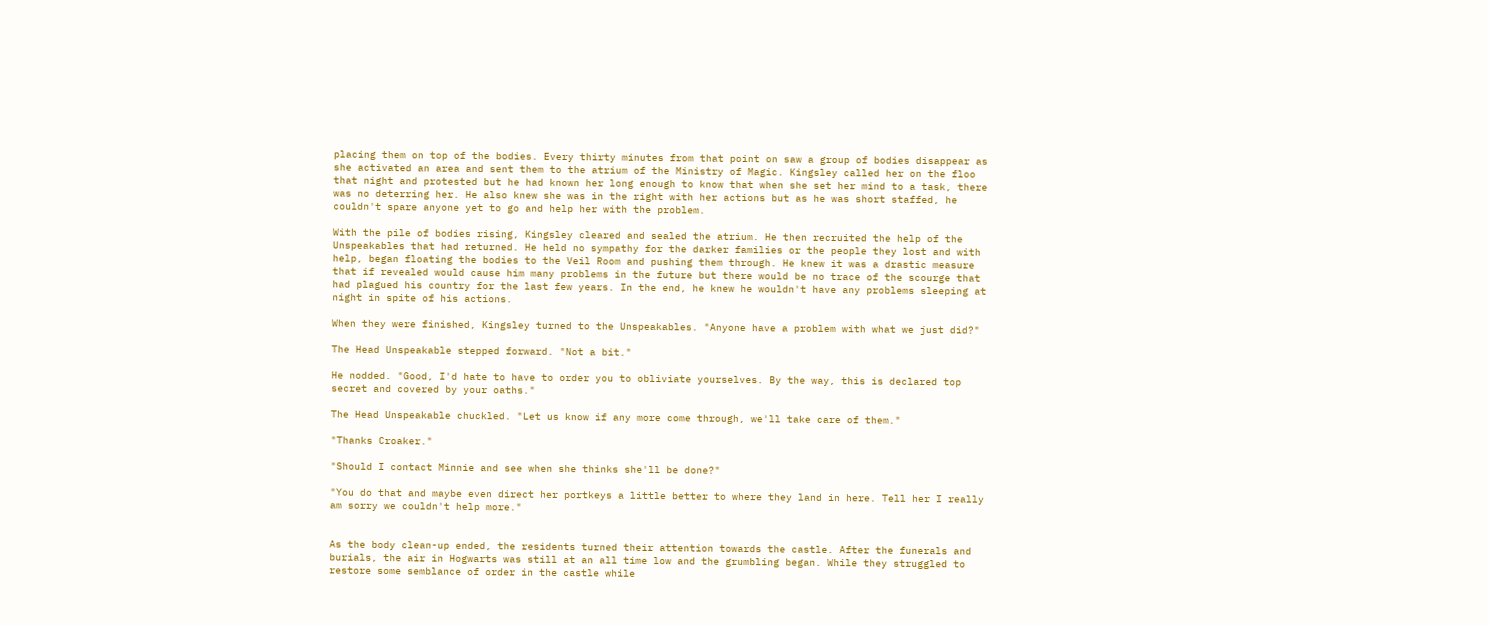placing them on top of the bodies. Every thirty minutes from that point on saw a group of bodies disappear as she activated an area and sent them to the atrium of the Ministry of Magic. Kingsley called her on the floo that night and protested but he had known her long enough to know that when she set her mind to a task, there was no deterring her. He also knew she was in the right with her actions but as he was short staffed, he couldn't spare anyone yet to go and help her with the problem.

With the pile of bodies rising, Kingsley cleared and sealed the atrium. He then recruited the help of the Unspeakables that had returned. He held no sympathy for the darker families or the people they lost and with help, began floating the bodies to the Veil Room and pushing them through. He knew it was a drastic measure that if revealed would cause him many problems in the future but there would be no trace of the scourge that had plagued his country for the last few years. In the end, he knew he wouldn't have any problems sleeping at night in spite of his actions.

When they were finished, Kingsley turned to the Unspeakables. "Anyone have a problem with what we just did?"

The Head Unspeakable stepped forward. "Not a bit."

He nodded. "Good, I'd hate to have to order you to obliviate yourselves. By the way, this is declared top secret and covered by your oaths."

The Head Unspeakable chuckled. "Let us know if any more come through, we'll take care of them."

"Thanks Croaker."

"Should I contact Minnie and see when she thinks she'll be done?"

"You do that and maybe even direct her portkeys a little better to where they land in here. Tell her I really am sorry we couldn't help more."


As the body clean-up ended, the residents turned their attention towards the castle. After the funerals and burials, the air in Hogwarts was still at an all time low and the grumbling began. While they struggled to restore some semblance of order in the castle while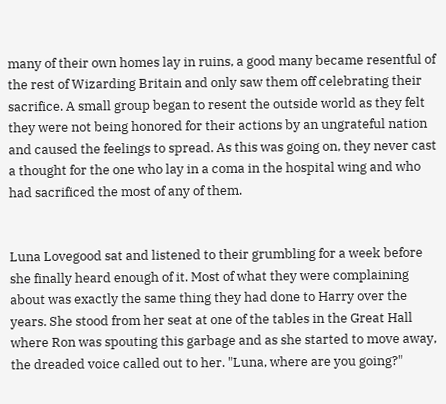many of their own homes lay in ruins, a good many became resentful of the rest of Wizarding Britain and only saw them off celebrating their sacrifice. A small group began to resent the outside world as they felt they were not being honored for their actions by an ungrateful nation and caused the feelings to spread. As this was going on, they never cast a thought for the one who lay in a coma in the hospital wing and who had sacrificed the most of any of them.


Luna Lovegood sat and listened to their grumbling for a week before she finally heard enough of it. Most of what they were complaining about was exactly the same thing they had done to Harry over the years. She stood from her seat at one of the tables in the Great Hall where Ron was spouting this garbage and as she started to move away, the dreaded voice called out to her. "Luna, where are you going?"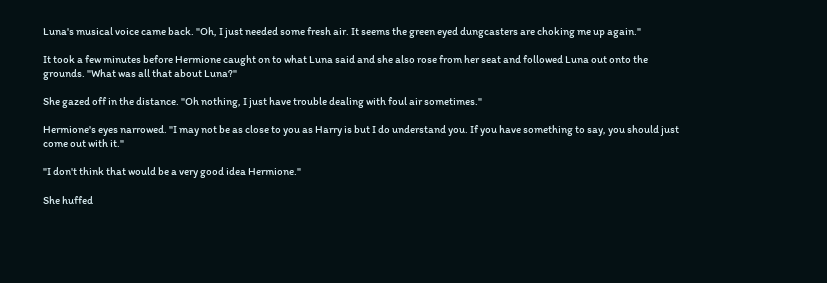Luna's musical voice came back. "Oh, I just needed some fresh air. It seems the green eyed dungcasters are choking me up again."

It took a few minutes before Hermione caught on to what Luna said and she also rose from her seat and followed Luna out onto the grounds. "What was all that about Luna?"

She gazed off in the distance. "Oh nothing, I just have trouble dealing with foul air sometimes."

Hermione's eyes narrowed. "I may not be as close to you as Harry is but I do understand you. If you have something to say, you should just come out with it."

"I don't think that would be a very good idea Hermione."

She huffed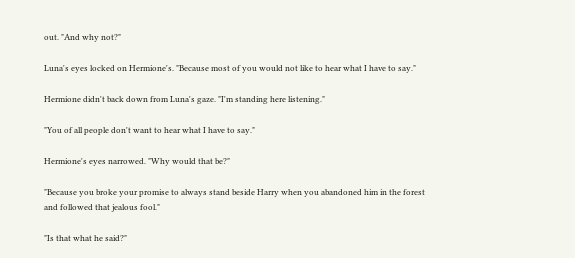out. "And why not?"

Luna's eyes locked on Hermione's. "Because most of you would not like to hear what I have to say."

Hermione didn't back down from Luna's gaze. "I'm standing here listening."

"You of all people don't want to hear what I have to say."

Hermione's eyes narrowed. "Why would that be?"

"Because you broke your promise to always stand beside Harry when you abandoned him in the forest and followed that jealous fool."

"Is that what he said?"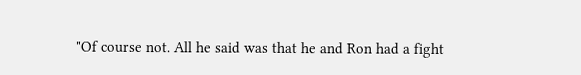"Of course not. All he said was that he and Ron had a fight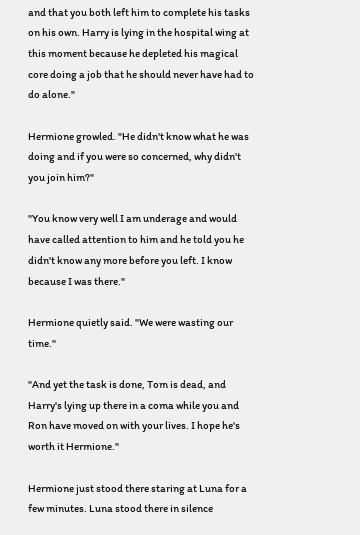and that you both left him to complete his tasks on his own. Harry is lying in the hospital wing at this moment because he depleted his magical core doing a job that he should never have had to do alone."

Hermione growled. "He didn't know what he was doing and if you were so concerned, why didn't you join him?"

"You know very well I am underage and would have called attention to him and he told you he didn't know any more before you left. I know because I was there."

Hermione quietly said. "We were wasting our time."

"And yet the task is done, Tom is dead, and Harry's lying up there in a coma while you and Ron have moved on with your lives. I hope he's worth it Hermione."

Hermione just stood there staring at Luna for a few minutes. Luna stood there in silence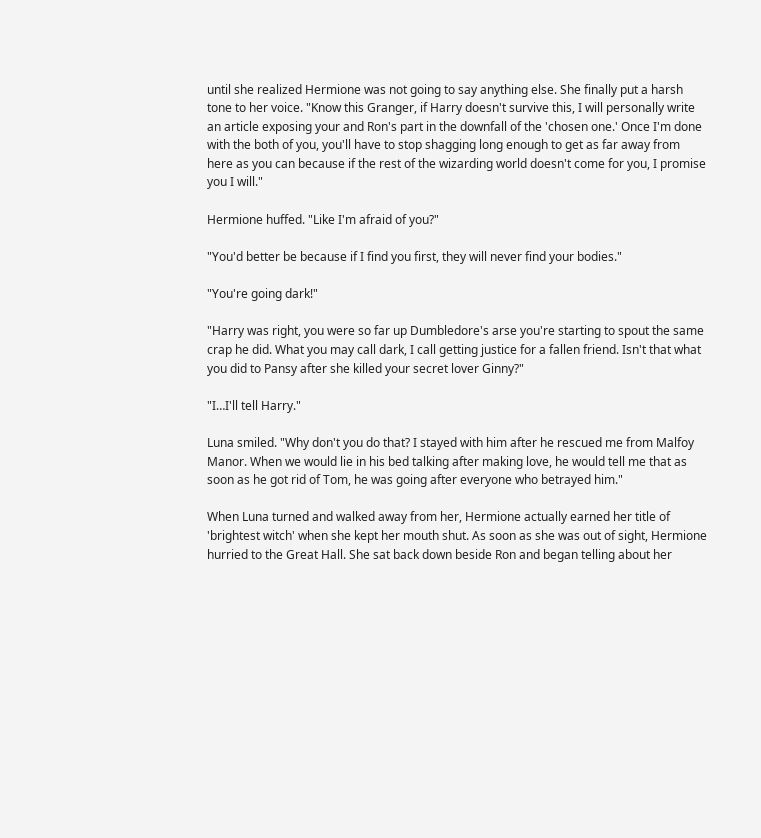until she realized Hermione was not going to say anything else. She finally put a harsh tone to her voice. "Know this Granger, if Harry doesn't survive this, I will personally write an article exposing your and Ron's part in the downfall of the 'chosen one.' Once I'm done with the both of you, you'll have to stop shagging long enough to get as far away from here as you can because if the rest of the wizarding world doesn't come for you, I promise you I will."

Hermione huffed. "Like I'm afraid of you?"

"You'd better be because if I find you first, they will never find your bodies."

"You're going dark!"

"Harry was right, you were so far up Dumbledore's arse you're starting to spout the same crap he did. What you may call dark, I call getting justice for a fallen friend. Isn't that what you did to Pansy after she killed your secret lover Ginny?"

"I…I'll tell Harry."

Luna smiled. "Why don't you do that? I stayed with him after he rescued me from Malfoy Manor. When we would lie in his bed talking after making love, he would tell me that as soon as he got rid of Tom, he was going after everyone who betrayed him."

When Luna turned and walked away from her, Hermione actually earned her title of 'brightest witch' when she kept her mouth shut. As soon as she was out of sight, Hermione hurried to the Great Hall. She sat back down beside Ron and began telling about her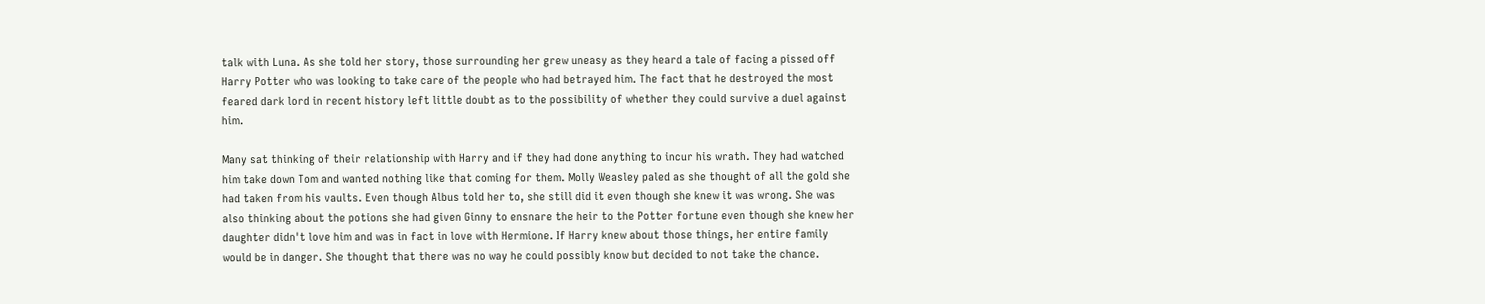talk with Luna. As she told her story, those surrounding her grew uneasy as they heard a tale of facing a pissed off Harry Potter who was looking to take care of the people who had betrayed him. The fact that he destroyed the most feared dark lord in recent history left little doubt as to the possibility of whether they could survive a duel against him.

Many sat thinking of their relationship with Harry and if they had done anything to incur his wrath. They had watched him take down Tom and wanted nothing like that coming for them. Molly Weasley paled as she thought of all the gold she had taken from his vaults. Even though Albus told her to, she still did it even though she knew it was wrong. She was also thinking about the potions she had given Ginny to ensnare the heir to the Potter fortune even though she knew her daughter didn't love him and was in fact in love with Hermione. If Harry knew about those things, her entire family would be in danger. She thought that there was no way he could possibly know but decided to not take the chance.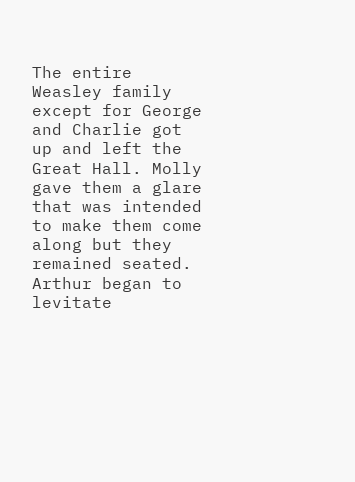The entire Weasley family except for George and Charlie got up and left the Great Hall. Molly gave them a glare that was intended to make them come along but they remained seated. Arthur began to levitate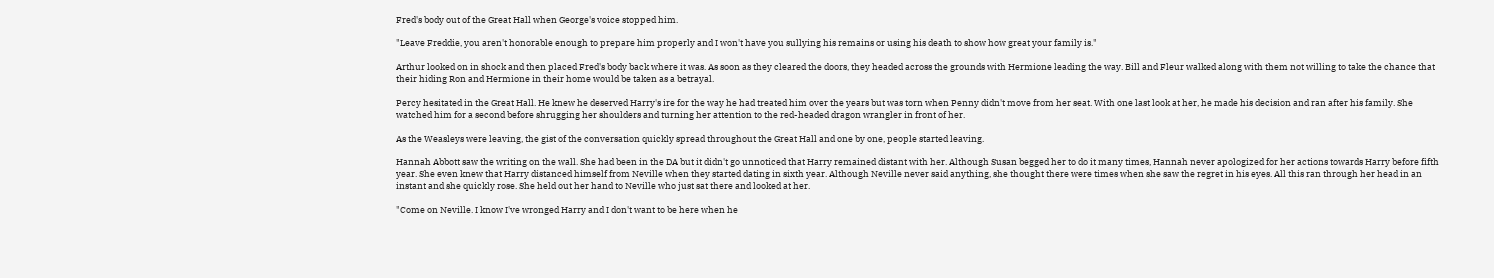Fred's body out of the Great Hall when George's voice stopped him.

"Leave Freddie, you aren't honorable enough to prepare him properly and I won't have you sullying his remains or using his death to show how great your family is."

Arthur looked on in shock and then placed Fred's body back where it was. As soon as they cleared the doors, they headed across the grounds with Hermione leading the way. Bill and Fleur walked along with them not willing to take the chance that their hiding Ron and Hermione in their home would be taken as a betrayal.

Percy hesitated in the Great Hall. He knew he deserved Harry's ire for the way he had treated him over the years but was torn when Penny didn't move from her seat. With one last look at her, he made his decision and ran after his family. She watched him for a second before shrugging her shoulders and turning her attention to the red-headed dragon wrangler in front of her.

As the Weasleys were leaving, the gist of the conversation quickly spread throughout the Great Hall and one by one, people started leaving.

Hannah Abbott saw the writing on the wall. She had been in the DA but it didn't go unnoticed that Harry remained distant with her. Although Susan begged her to do it many times, Hannah never apologized for her actions towards Harry before fifth year. She even knew that Harry distanced himself from Neville when they started dating in sixth year. Although Neville never said anything, she thought there were times when she saw the regret in his eyes. All this ran through her head in an instant and she quickly rose. She held out her hand to Neville who just sat there and looked at her.

"Come on Neville. I know I've wronged Harry and I don't want to be here when he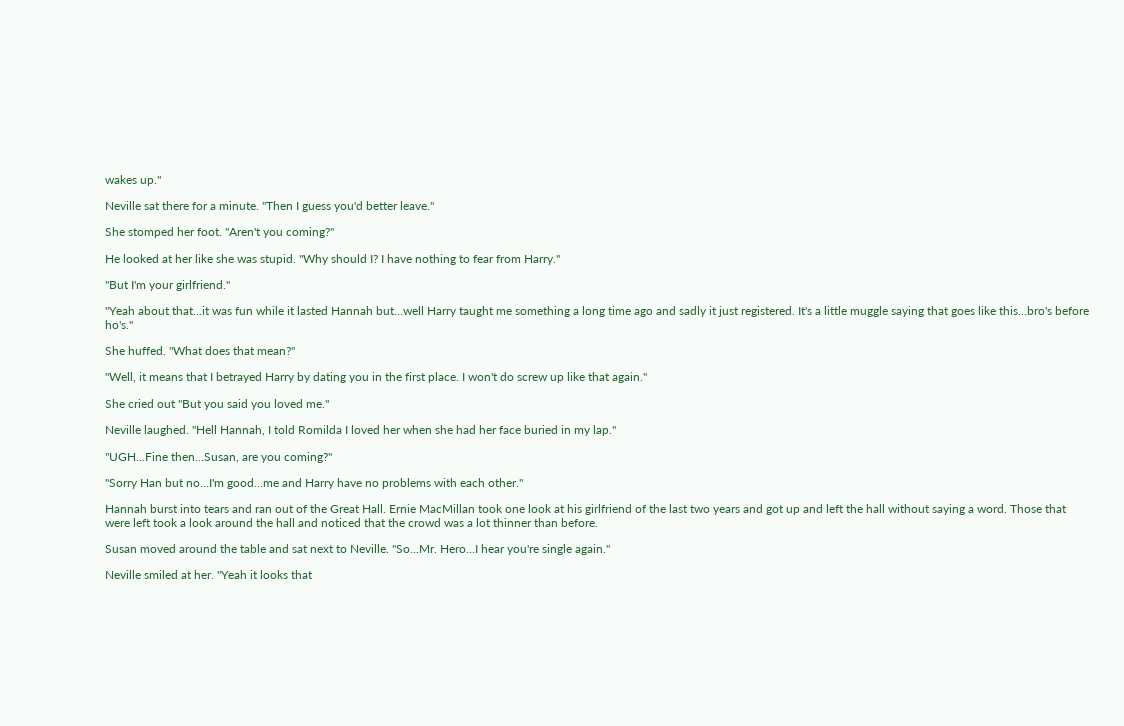wakes up."

Neville sat there for a minute. "Then I guess you'd better leave."

She stomped her foot. "Aren't you coming?"

He looked at her like she was stupid. "Why should I? I have nothing to fear from Harry."

"But I'm your girlfriend."

"Yeah about that…it was fun while it lasted Hannah but…well Harry taught me something a long time ago and sadly it just registered. It's a little muggle saying that goes like this…bro's before ho's."

She huffed. "What does that mean?"

"Well, it means that I betrayed Harry by dating you in the first place. I won't do screw up like that again."

She cried out "But you said you loved me."

Neville laughed. "Hell Hannah, I told Romilda I loved her when she had her face buried in my lap."

"UGH...Fine then…Susan, are you coming?"

"Sorry Han but no…I'm good…me and Harry have no problems with each other."

Hannah burst into tears and ran out of the Great Hall. Ernie MacMillan took one look at his girlfriend of the last two years and got up and left the hall without saying a word. Those that were left took a look around the hall and noticed that the crowd was a lot thinner than before.

Susan moved around the table and sat next to Neville. "So...Mr. Hero…I hear you're single again."

Neville smiled at her. "Yeah it looks that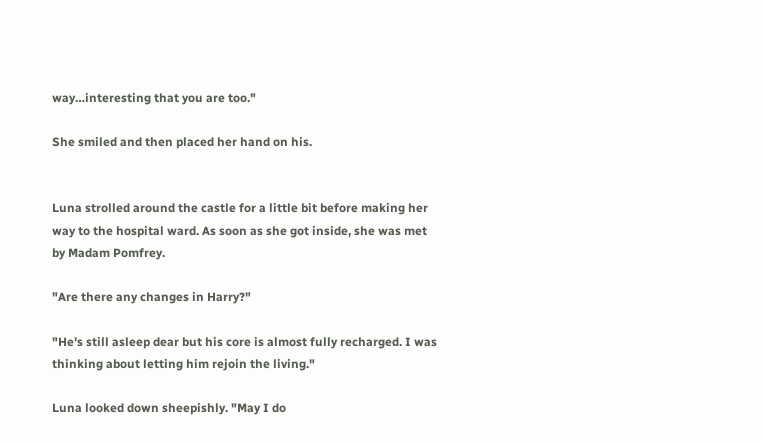way…interesting that you are too."

She smiled and then placed her hand on his.


Luna strolled around the castle for a little bit before making her way to the hospital ward. As soon as she got inside, she was met by Madam Pomfrey.

"Are there any changes in Harry?"

"He's still asleep dear but his core is almost fully recharged. I was thinking about letting him rejoin the living."

Luna looked down sheepishly. "May I do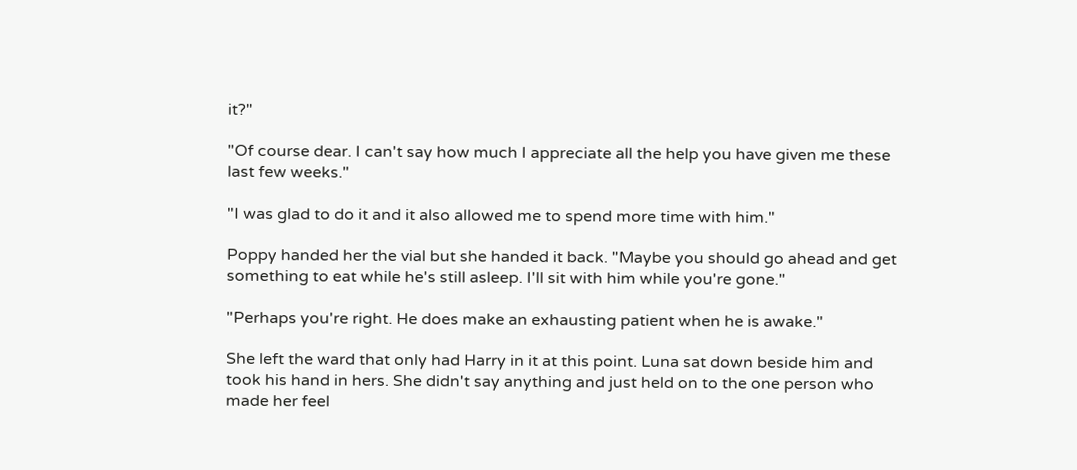it?"

"Of course dear. I can't say how much I appreciate all the help you have given me these last few weeks."

"I was glad to do it and it also allowed me to spend more time with him."

Poppy handed her the vial but she handed it back. "Maybe you should go ahead and get something to eat while he's still asleep. I'll sit with him while you're gone."

"Perhaps you're right. He does make an exhausting patient when he is awake."

She left the ward that only had Harry in it at this point. Luna sat down beside him and took his hand in hers. She didn't say anything and just held on to the one person who made her feel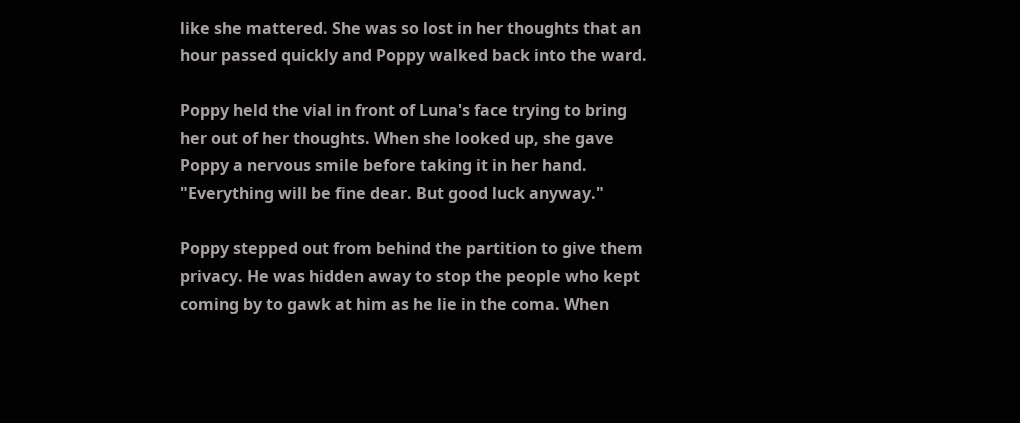like she mattered. She was so lost in her thoughts that an hour passed quickly and Poppy walked back into the ward.

Poppy held the vial in front of Luna's face trying to bring her out of her thoughts. When she looked up, she gave Poppy a nervous smile before taking it in her hand. "Everything will be fine dear. But good luck anyway."

Poppy stepped out from behind the partition to give them privacy. He was hidden away to stop the people who kept coming by to gawk at him as he lie in the coma. When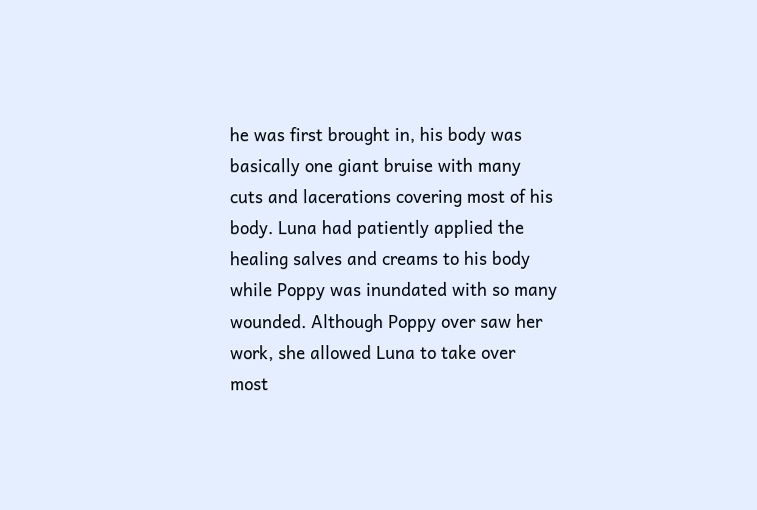he was first brought in, his body was basically one giant bruise with many cuts and lacerations covering most of his body. Luna had patiently applied the healing salves and creams to his body while Poppy was inundated with so many wounded. Although Poppy over saw her work, she allowed Luna to take over most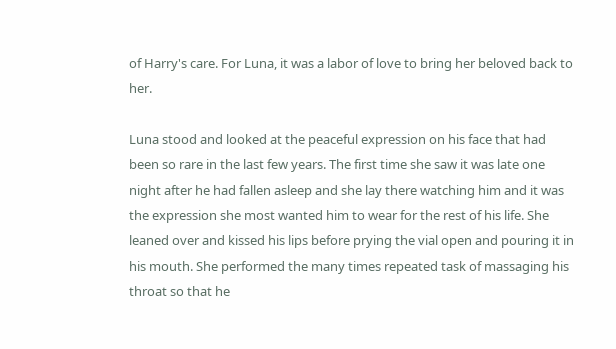of Harry's care. For Luna, it was a labor of love to bring her beloved back to her.

Luna stood and looked at the peaceful expression on his face that had been so rare in the last few years. The first time she saw it was late one night after he had fallen asleep and she lay there watching him and it was the expression she most wanted him to wear for the rest of his life. She leaned over and kissed his lips before prying the vial open and pouring it in his mouth. She performed the many times repeated task of massaging his throat so that he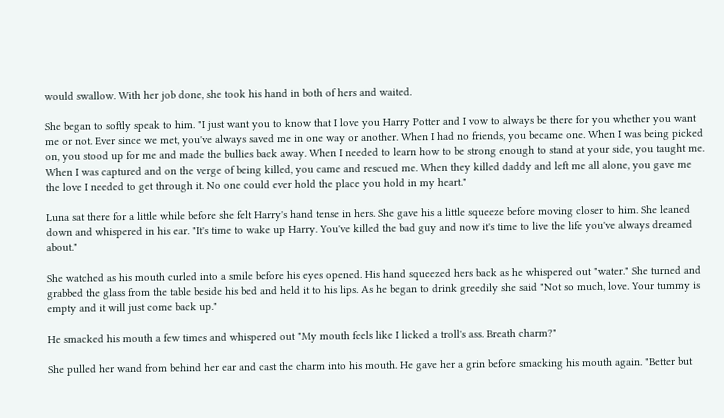would swallow. With her job done, she took his hand in both of hers and waited.

She began to softly speak to him. "I just want you to know that I love you Harry Potter and I vow to always be there for you whether you want me or not. Ever since we met, you've always saved me in one way or another. When I had no friends, you became one. When I was being picked on, you stood up for me and made the bullies back away. When I needed to learn how to be strong enough to stand at your side, you taught me. When I was captured and on the verge of being killed, you came and rescued me. When they killed daddy and left me all alone, you gave me the love I needed to get through it. No one could ever hold the place you hold in my heart."

Luna sat there for a little while before she felt Harry's hand tense in hers. She gave his a little squeeze before moving closer to him. She leaned down and whispered in his ear. "It's time to wake up Harry. You've killed the bad guy and now it's time to live the life you've always dreamed about."

She watched as his mouth curled into a smile before his eyes opened. His hand squeezed hers back as he whispered out "water." She turned and grabbed the glass from the table beside his bed and held it to his lips. As he began to drink greedily she said "Not so much, love. Your tummy is empty and it will just come back up."

He smacked his mouth a few times and whispered out "My mouth feels like I licked a troll's ass. Breath charm?"

She pulled her wand from behind her ear and cast the charm into his mouth. He gave her a grin before smacking his mouth again. "Better but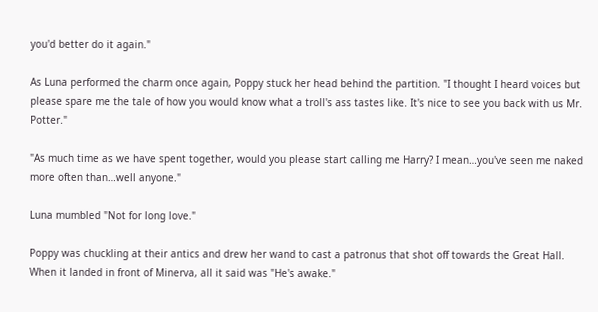you'd better do it again."

As Luna performed the charm once again, Poppy stuck her head behind the partition. "I thought I heard voices but please spare me the tale of how you would know what a troll's ass tastes like. It's nice to see you back with us Mr. Potter."

"As much time as we have spent together, would you please start calling me Harry? I mean…you've seen me naked more often than…well anyone."

Luna mumbled "Not for long love."

Poppy was chuckling at their antics and drew her wand to cast a patronus that shot off towards the Great Hall. When it landed in front of Minerva, all it said was "He's awake."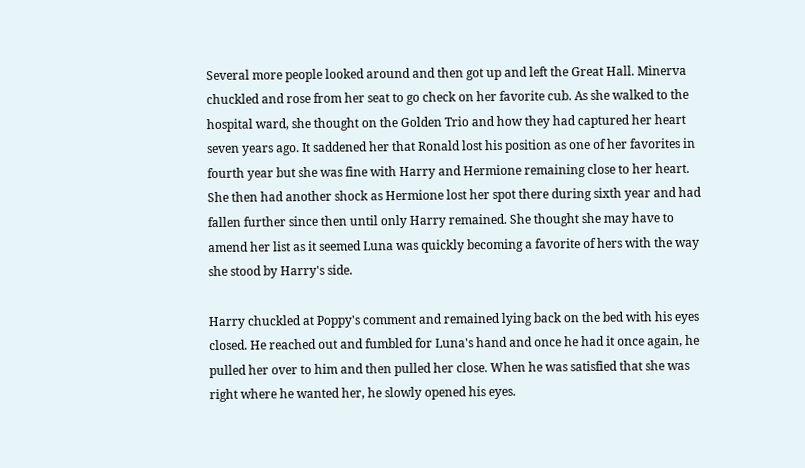Several more people looked around and then got up and left the Great Hall. Minerva chuckled and rose from her seat to go check on her favorite cub. As she walked to the hospital ward, she thought on the Golden Trio and how they had captured her heart seven years ago. It saddened her that Ronald lost his position as one of her favorites in fourth year but she was fine with Harry and Hermione remaining close to her heart. She then had another shock as Hermione lost her spot there during sixth year and had fallen further since then until only Harry remained. She thought she may have to amend her list as it seemed Luna was quickly becoming a favorite of hers with the way she stood by Harry's side.

Harry chuckled at Poppy's comment and remained lying back on the bed with his eyes closed. He reached out and fumbled for Luna's hand and once he had it once again, he pulled her over to him and then pulled her close. When he was satisfied that she was right where he wanted her, he slowly opened his eyes.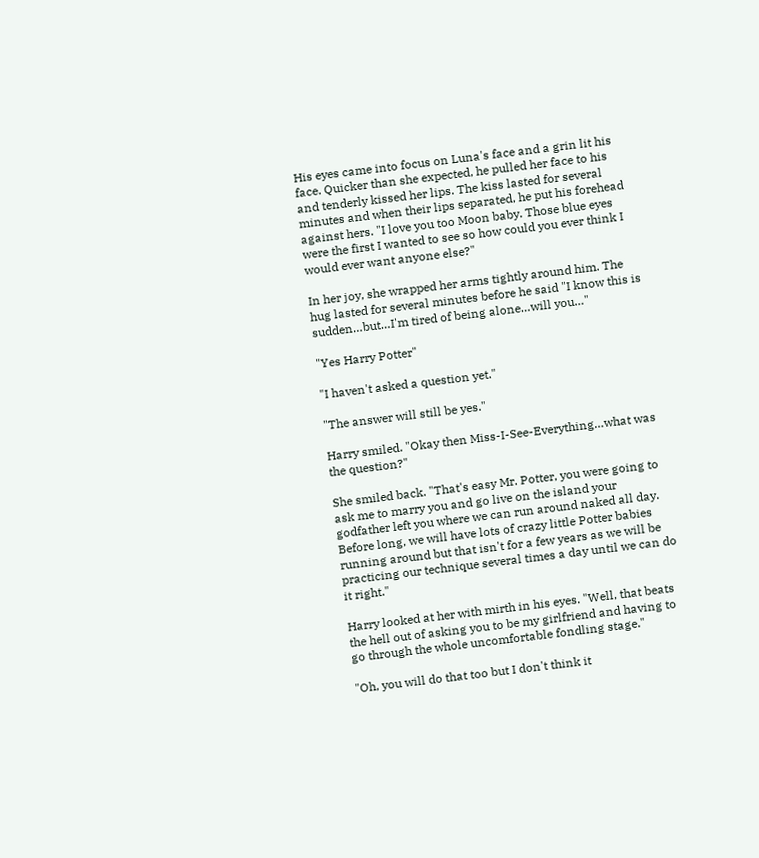His eyes came into focus on Luna's face and a grin lit his face. Quicker than she expected, he pulled her face to his and tenderly kissed her lips. The kiss lasted for several minutes and when their lips separated, he put his forehead against hers. "I love you too Moon baby. Those blue eyes were the first I wanted to see so how could you ever think I would ever want anyone else?"

In her joy, she wrapped her arms tightly around him. The hug lasted for several minutes before he said "I know this is sudden…but…I'm tired of being alone…will you…"

"Yes Harry Potter"

"I haven't asked a question yet."

"The answer will still be yes."

Harry smiled. "Okay then Miss-I-See-Everything…what was the question?"

She smiled back. "That's easy Mr. Potter, you were going to ask me to marry you and go live on the island your godfather left you where we can run around naked all day. Before long, we will have lots of crazy little Potter babies running around but that isn't for a few years as we will be practicing our technique several times a day until we can do it right."

Harry looked at her with mirth in his eyes. "Well, that beats the hell out of asking you to be my girlfriend and having to go through the whole uncomfortable fondling stage."

"Oh, you will do that too but I don't think it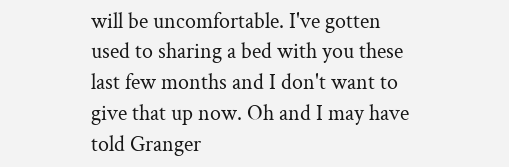will be uncomfortable. I've gotten used to sharing a bed with you these last few months and I don't want to give that up now. Oh and I may have told Granger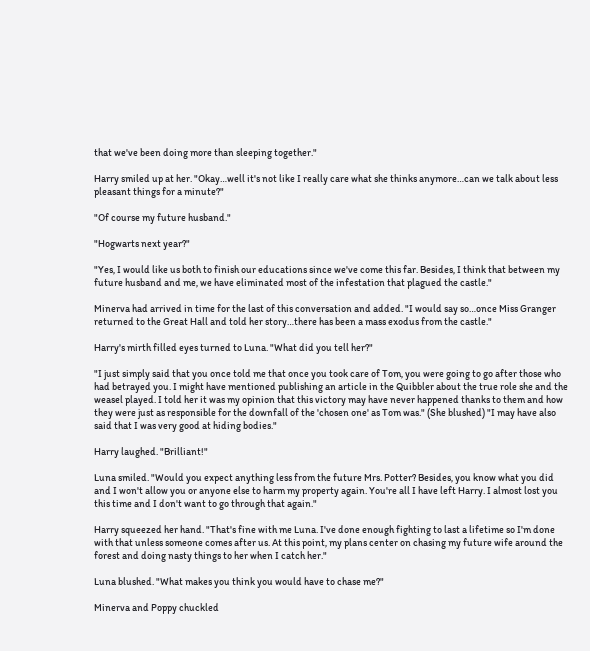that we've been doing more than sleeping together."

Harry smiled up at her. "Okay…well it's not like I really care what she thinks anymore…can we talk about less pleasant things for a minute?"

"Of course my future husband."

"Hogwarts next year?"

"Yes, I would like us both to finish our educations since we've come this far. Besides, I think that between my future husband and me, we have eliminated most of the infestation that plagued the castle."

Minerva had arrived in time for the last of this conversation and added. "I would say so…once Miss Granger returned to the Great Hall and told her story…there has been a mass exodus from the castle."

Harry's mirth filled eyes turned to Luna. "What did you tell her?"

"I just simply said that you once told me that once you took care of Tom, you were going to go after those who had betrayed you. I might have mentioned publishing an article in the Quibbler about the true role she and the weasel played. I told her it was my opinion that this victory may have never happened thanks to them and how they were just as responsible for the downfall of the 'chosen one' as Tom was." (She blushed) "I may have also said that I was very good at hiding bodies."

Harry laughed. "Brilliant!"

Luna smiled. "Would you expect anything less from the future Mrs. Potter? Besides, you know what you did and I won't allow you or anyone else to harm my property again. You're all I have left Harry. I almost lost you this time and I don't want to go through that again."

Harry squeezed her hand. "That's fine with me Luna. I've done enough fighting to last a lifetime so I'm done with that unless someone comes after us. At this point, my plans center on chasing my future wife around the forest and doing nasty things to her when I catch her."

Luna blushed. "What makes you think you would have to chase me?"

Minerva and Poppy chuckled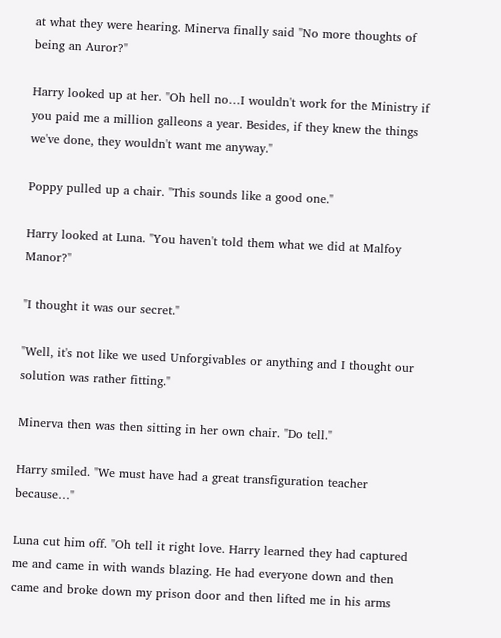at what they were hearing. Minerva finally said "No more thoughts of being an Auror?"

Harry looked up at her. "Oh hell no…I wouldn't work for the Ministry if you paid me a million galleons a year. Besides, if they knew the things we've done, they wouldn't want me anyway."

Poppy pulled up a chair. "This sounds like a good one."

Harry looked at Luna. "You haven't told them what we did at Malfoy Manor?"

"I thought it was our secret."

"Well, it's not like we used Unforgivables or anything and I thought our solution was rather fitting."

Minerva then was then sitting in her own chair. "Do tell."

Harry smiled. "We must have had a great transfiguration teacher because…"

Luna cut him off. "Oh tell it right love. Harry learned they had captured me and came in with wands blazing. He had everyone down and then came and broke down my prison door and then lifted me in his arms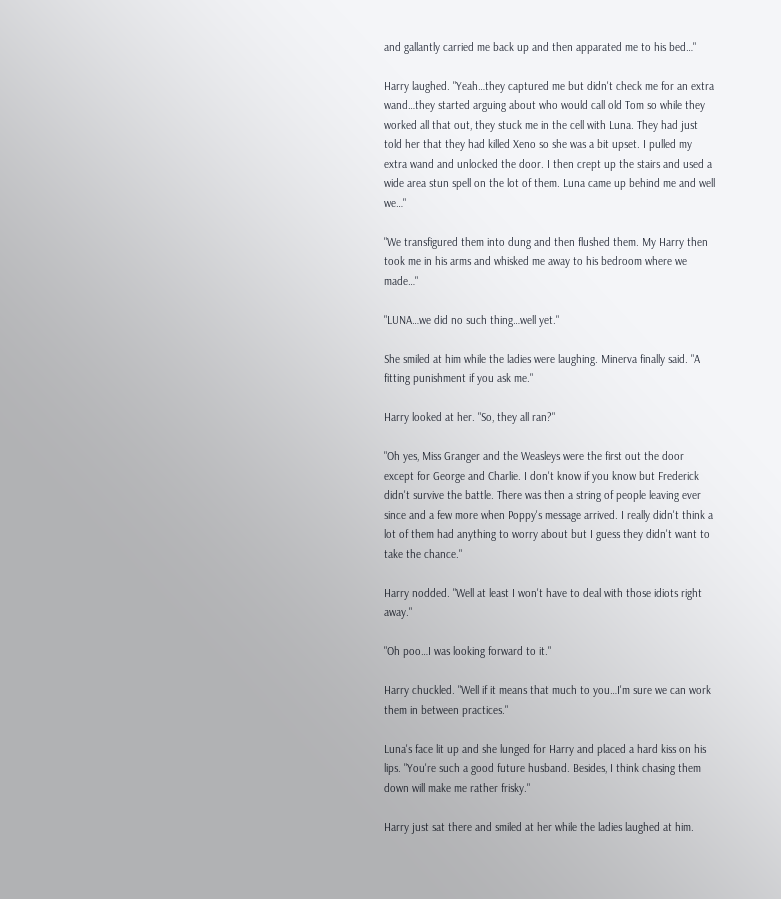and gallantly carried me back up and then apparated me to his bed…"

Harry laughed. "Yeah…they captured me but didn't check me for an extra wand…they started arguing about who would call old Tom so while they worked all that out, they stuck me in the cell with Luna. They had just told her that they had killed Xeno so she was a bit upset. I pulled my extra wand and unlocked the door. I then crept up the stairs and used a wide area stun spell on the lot of them. Luna came up behind me and well we…"

"We transfigured them into dung and then flushed them. My Harry then took me in his arms and whisked me away to his bedroom where we made…"

"LUNA…we did no such thing…well yet."

She smiled at him while the ladies were laughing. Minerva finally said. "A fitting punishment if you ask me."

Harry looked at her. "So, they all ran?"

"Oh yes, Miss Granger and the Weasleys were the first out the door except for George and Charlie. I don't know if you know but Frederick didn't survive the battle. There was then a string of people leaving ever since and a few more when Poppy's message arrived. I really didn't think a lot of them had anything to worry about but I guess they didn't want to take the chance."

Harry nodded. "Well at least I won't have to deal with those idiots right away."

"Oh poo…I was looking forward to it."

Harry chuckled. "Well if it means that much to you…I'm sure we can work them in between practices."

Luna's face lit up and she lunged for Harry and placed a hard kiss on his lips. "You're such a good future husband. Besides, I think chasing them down will make me rather frisky."

Harry just sat there and smiled at her while the ladies laughed at him.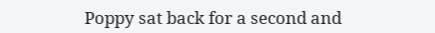Poppy sat back for a second and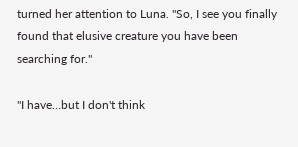turned her attention to Luna. "So, I see you finally found that elusive creature you have been searching for."

"I have…but I don't think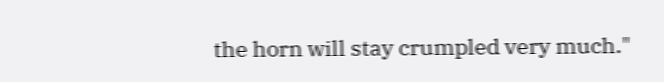the horn will stay crumpled very much."